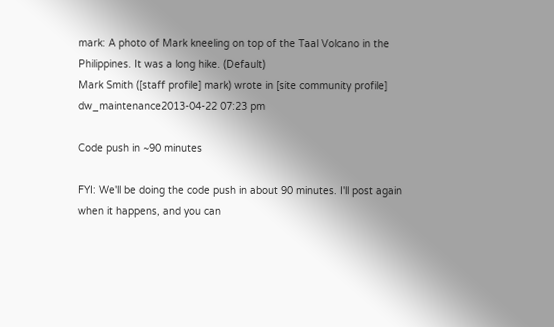mark: A photo of Mark kneeling on top of the Taal Volcano in the Philippines. It was a long hike. (Default)
Mark Smith ([staff profile] mark) wrote in [site community profile] dw_maintenance2013-04-22 07:23 pm

Code push in ~90 minutes

FYI: We'll be doing the code push in about 90 minutes. I'll post again when it happens, and you can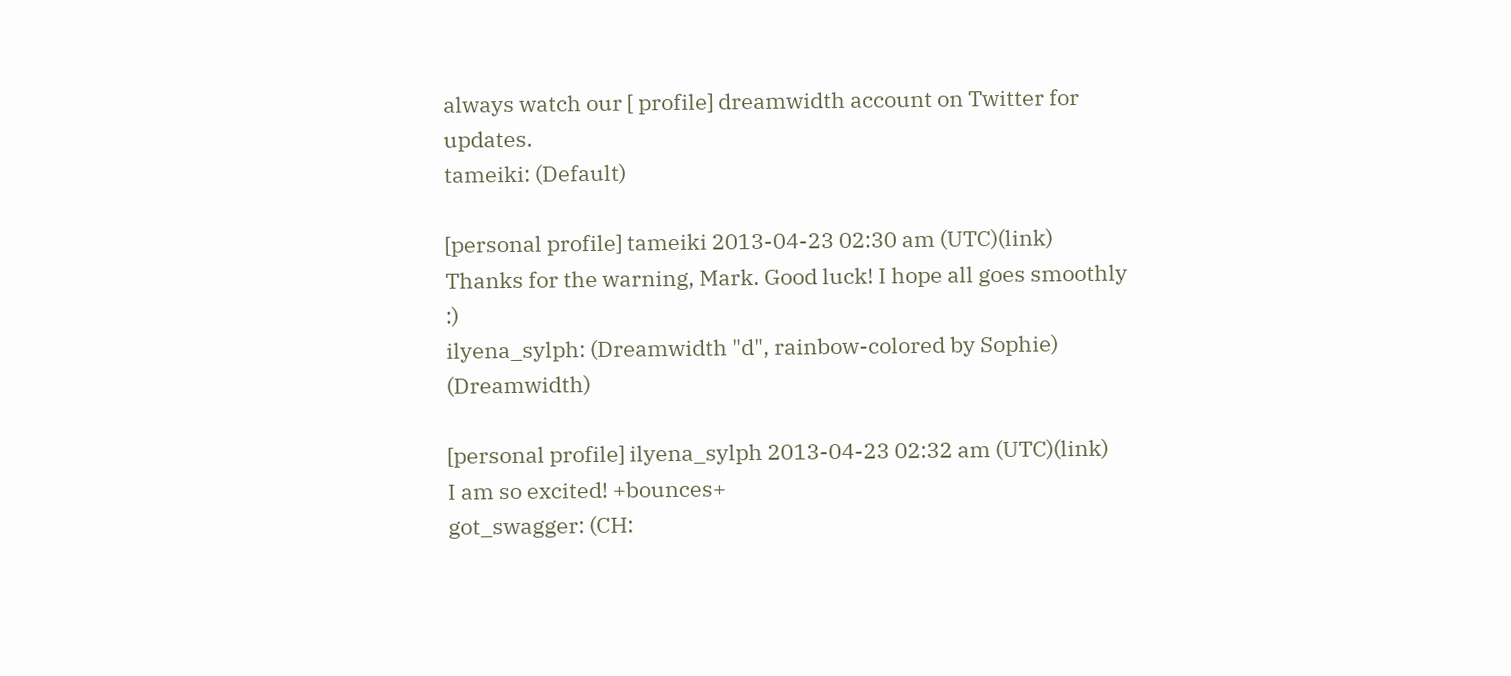always watch our [ profile] dreamwidth account on Twitter for updates.
tameiki: (Default)

[personal profile] tameiki 2013-04-23 02:30 am (UTC)(link)
Thanks for the warning, Mark. Good luck! I hope all goes smoothly :)
ilyena_sylph: (Dreamwidth "d", rainbow-colored by Sophie) (Dreamwidth)

[personal profile] ilyena_sylph 2013-04-23 02:32 am (UTC)(link)
I am so excited! +bounces+
got_swagger: (CH: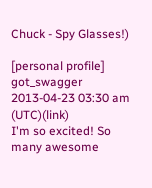Chuck - Spy Glasses!)

[personal profile] got_swagger 2013-04-23 03:30 am (UTC)(link)
I'm so excited! So many awesome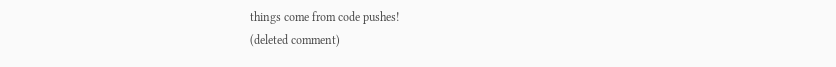things come from code pushes!
(deleted comment)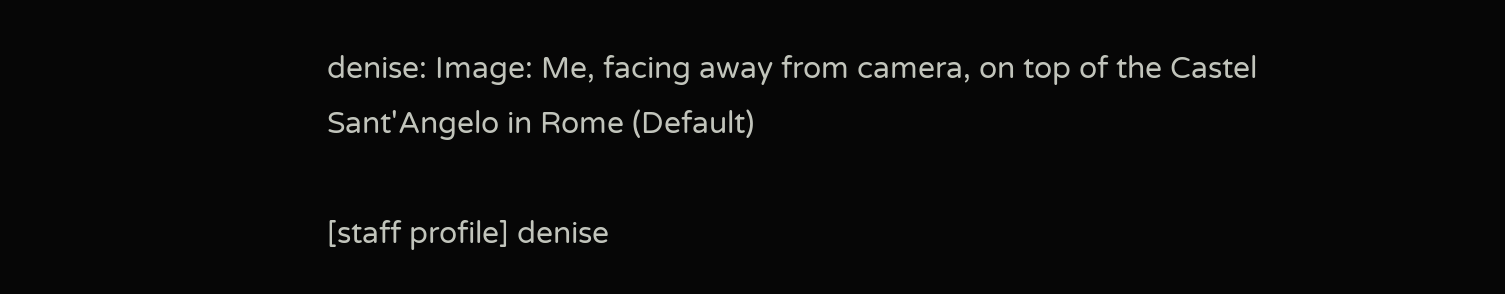denise: Image: Me, facing away from camera, on top of the Castel Sant'Angelo in Rome (Default)

[staff profile] denise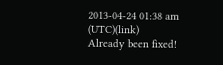2013-04-24 01:38 am (UTC)(link)
Already been fixed!